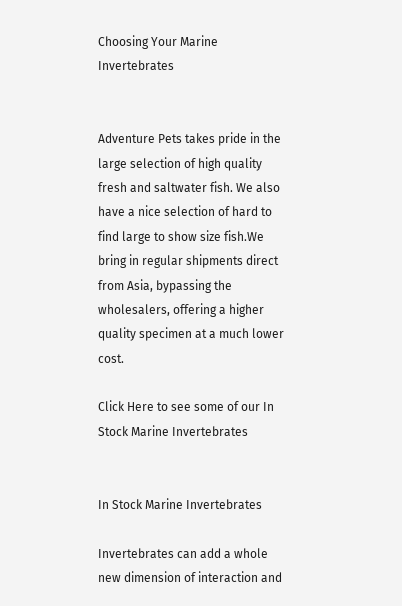Choosing Your Marine Invertebrates


Adventure Pets takes pride in the large selection of high quality fresh and saltwater fish. We also have a nice selection of hard to find large to show size fish.We bring in regular shipments direct from Asia, bypassing the wholesalers, offering a higher quality specimen at a much lower cost.

Click Here to see some of our In Stock Marine Invertebrates


In Stock Marine Invertebrates

Invertebrates can add a whole new dimension of interaction and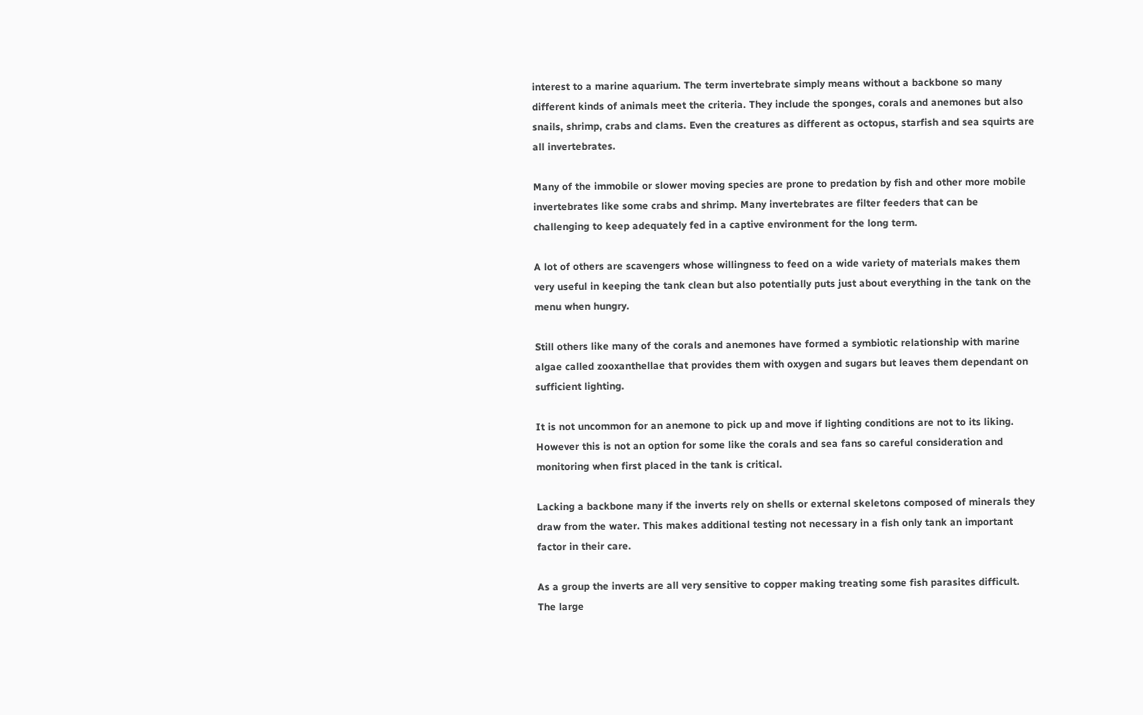interest to a marine aquarium. The term invertebrate simply means without a backbone so many different kinds of animals meet the criteria. They include the sponges, corals and anemones but also snails, shrimp, crabs and clams. Even the creatures as different as octopus, starfish and sea squirts are all invertebrates.

Many of the immobile or slower moving species are prone to predation by fish and other more mobile invertebrates like some crabs and shrimp. Many invertebrates are filter feeders that can be challenging to keep adequately fed in a captive environment for the long term.

A lot of others are scavengers whose willingness to feed on a wide variety of materials makes them very useful in keeping the tank clean but also potentially puts just about everything in the tank on the menu when hungry.

Still others like many of the corals and anemones have formed a symbiotic relationship with marine algae called zooxanthellae that provides them with oxygen and sugars but leaves them dependant on sufficient lighting.

It is not uncommon for an anemone to pick up and move if lighting conditions are not to its liking. However this is not an option for some like the corals and sea fans so careful consideration and monitoring when first placed in the tank is critical.

Lacking a backbone many if the inverts rely on shells or external skeletons composed of minerals they draw from the water. This makes additional testing not necessary in a fish only tank an important factor in their care.

As a group the inverts are all very sensitive to copper making treating some fish parasites difficult. The large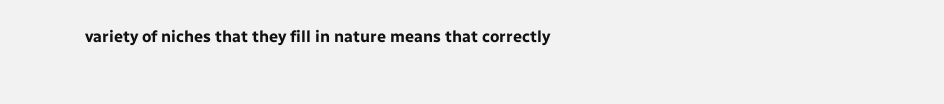variety of niches that they fill in nature means that correctly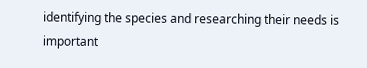identifying the species and researching their needs is important